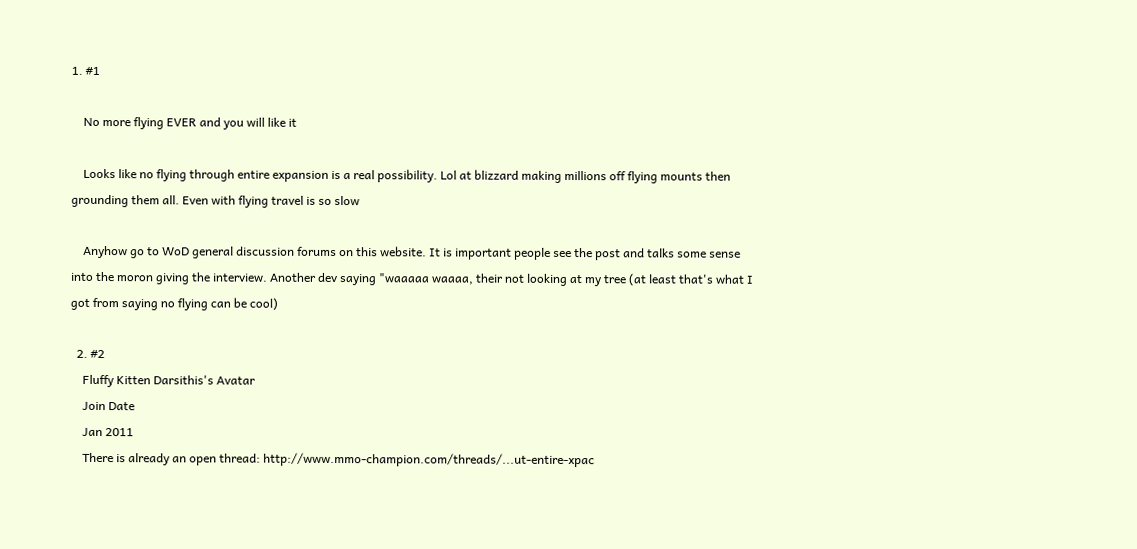1. #1

    No more flying EVER and you will like it

    Looks like no flying through entire expansion is a real possibility. Lol at blizzard making millions off flying mounts then grounding them all. Even with flying travel is so slow

    Anyhow go to WoD general discussion forums on this website. It is important people see the post and talks some sense into the moron giving the interview. Another dev saying "waaaaa waaaa, their not looking at my tree (at least that's what I got from saying no flying can be cool)

  2. #2
    Fluffy Kitten Darsithis's Avatar
    Join Date
    Jan 2011
    There is already an open thread: http://www.mmo-champion.com/threads/...ut-entire-xpac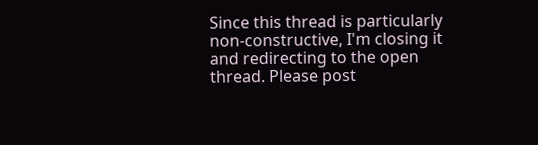Since this thread is particularly non-constructive, I'm closing it and redirecting to the open thread. Please post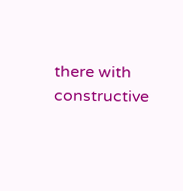there with constructive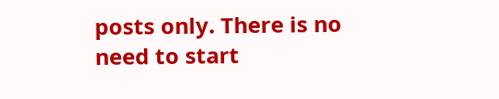posts only. There is no need to start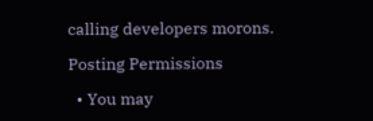calling developers morons.

Posting Permissions

  • You may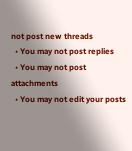not post new threads
  • You may not post replies
  • You may not post attachments
  • You may not edit your posts